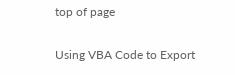top of page

Using VBA Code to Export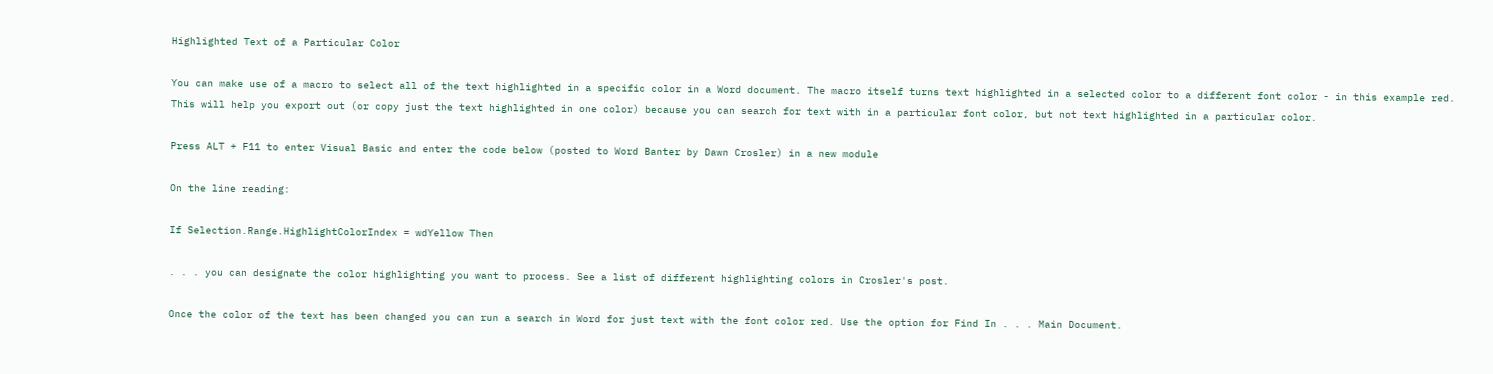Highlighted Text of a Particular Color

You can make use of a macro to select all of the text highlighted in a specific color in a Word document. The macro itself turns text highlighted in a selected color to a different font color - in this example red. This will help you export out (or copy just the text highlighted in one color) because you can search for text with in a particular font color, but not text highlighted in a particular color.

Press ALT + F11 to enter Visual Basic and enter the code below (posted to Word Banter by Dawn Crosler) in a new module

On the line reading:

If Selection.Range.HighlightColorIndex = wdYellow Then

. . . you can designate the color highlighting you want to process. See a list of different highlighting colors in Crosler's post.

Once the color of the text has been changed you can run a search in Word for just text with the font color red. Use the option for Find In . . . Main Document.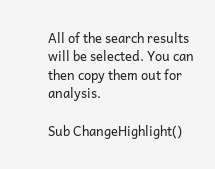All of the search results will be selected. You can then copy them out for analysis.

Sub ChangeHighlight()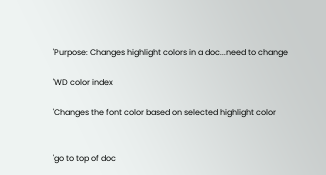'Purpose: Changes highlight colors in a doc...need to change

'WD color index

'Changes the font color based on selected highlight color


'go to top of doc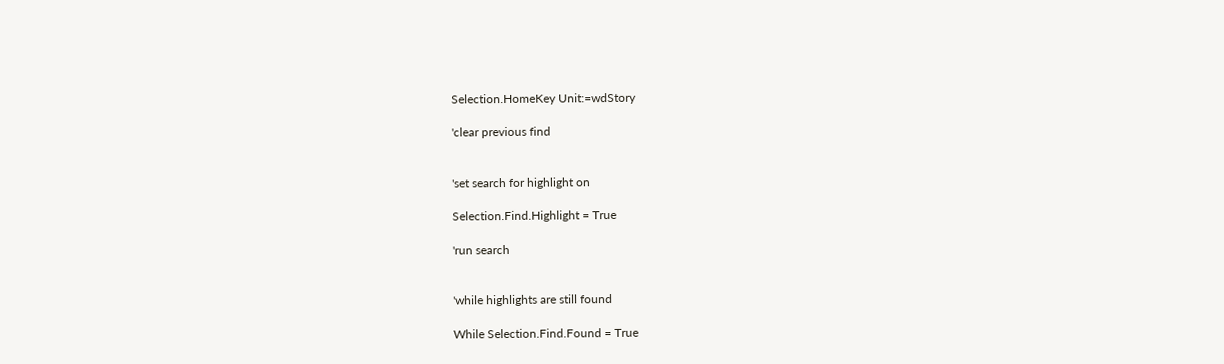Selection.HomeKey Unit:=wdStory

'clear previous find


'set search for highlight on

Selection.Find.Highlight = True

'run search


'while highlights are still found

While Selection.Find.Found = True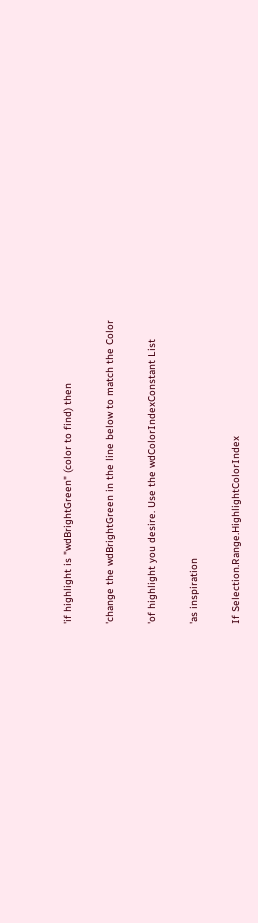'if highlight is "wdBrightGreen" (color to find) then

'change the wdBrightGreen in the line below to match the Color

'of highlight you desire. Use the wdColorIndexConstant List

'as inspiration

If Selection.Range.HighlightColorIndex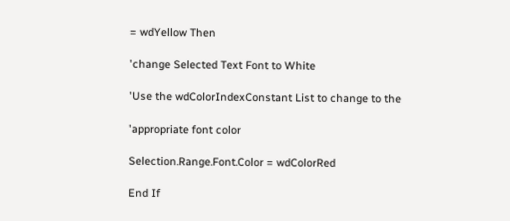= wdYellow Then

'change Selected Text Font to White

'Use the wdColorIndexConstant List to change to the

'appropriate font color

Selection.Range.Font.Color = wdColorRed

End If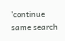'continue same search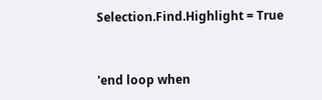Selection.Find.Highlight = True


'end loop when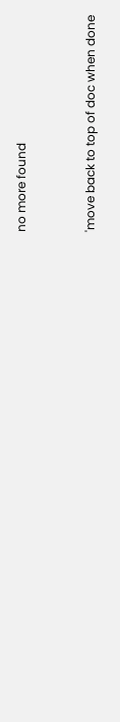no more found


'move back to top of doc when done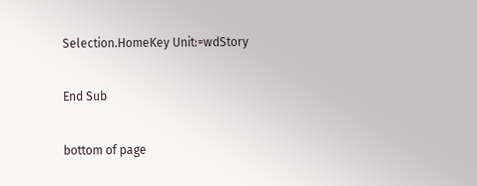Selection.HomeKey Unit:=wdStory

End Sub

bottom of page